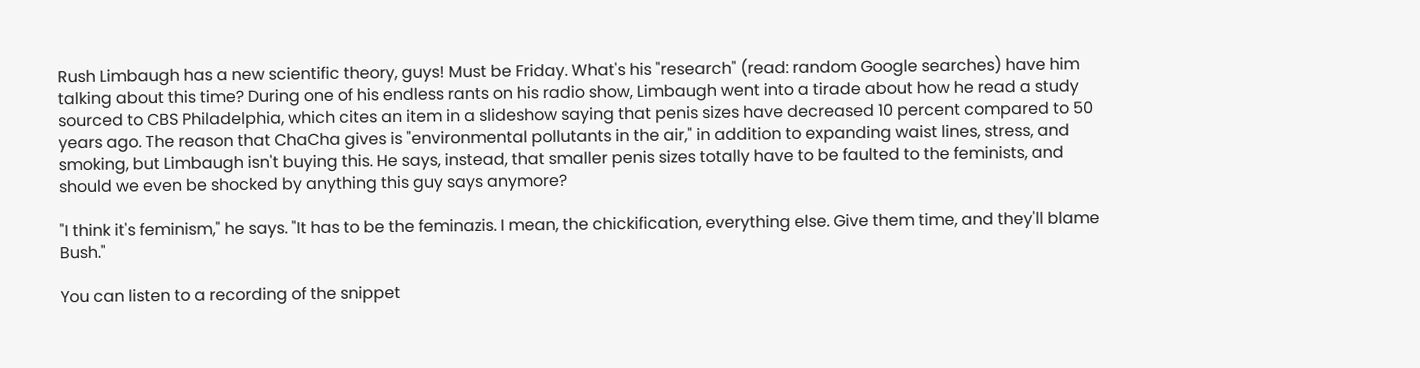Rush Limbaugh has a new scientific theory, guys! Must be Friday. What's his "research" (read: random Google searches) have him talking about this time? During one of his endless rants on his radio show, Limbaugh went into a tirade about how he read a study sourced to CBS Philadelphia, which cites an item in a slideshow saying that penis sizes have decreased 10 percent compared to 50 years ago. The reason that ChaCha gives is "environmental pollutants in the air," in addition to expanding waist lines, stress, and smoking, but Limbaugh isn't buying this. He says, instead, that smaller penis sizes totally have to be faulted to the feminists, and should we even be shocked by anything this guy says anymore?

"I think it's feminism," he says. "It has to be the feminazis. I mean, the chickification, everything else. Give them time, and they'll blame Bush."

You can listen to a recording of the snippet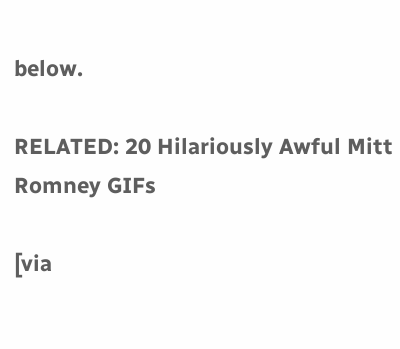below.

RELATED: 20 Hilariously Awful Mitt Romney GIFs

[via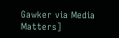Gawker via Media Matters]